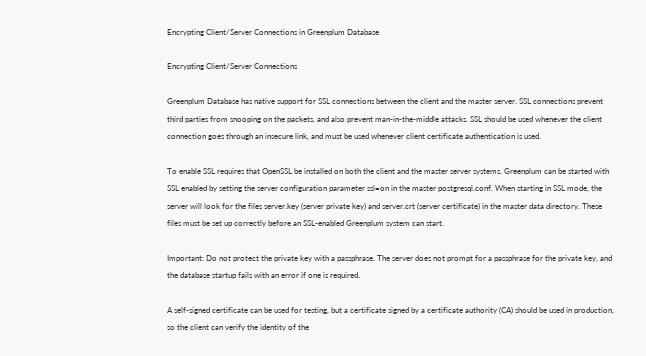Encrypting Client/Server Connections in Greenplum Database

Encrypting Client/Server Connections

Greenplum Database has native support for SSL connections between the client and the master server. SSL connections prevent third parties from snooping on the packets, and also prevent man-in-the-middle attacks. SSL should be used whenever the client connection goes through an insecure link, and must be used whenever client certificate authentication is used.

To enable SSL requires that OpenSSL be installed on both the client and the master server systems. Greenplum can be started with SSL enabled by setting the server configuration parameter ssl=on in the master postgresql.conf. When starting in SSL mode, the server will look for the files server.key (server private key) and server.crt (server certificate) in the master data directory. These files must be set up correctly before an SSL-enabled Greenplum system can start.

Important: Do not protect the private key with a passphrase. The server does not prompt for a passphrase for the private key, and the database startup fails with an error if one is required.

A self-signed certificate can be used for testing, but a certificate signed by a certificate authority (CA) should be used in production, so the client can verify the identity of the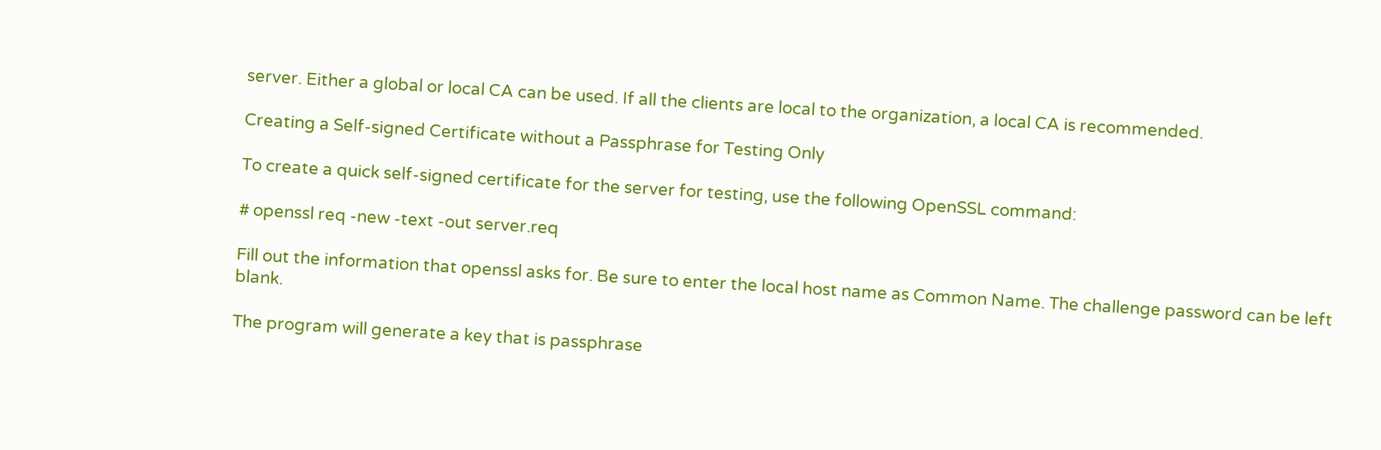server. Either a global or local CA can be used. If all the clients are local to the organization, a local CA is recommended.

Creating a Self-signed Certificate without a Passphrase for Testing Only

To create a quick self-signed certificate for the server for testing, use the following OpenSSL command:

# openssl req -new -text -out server.req

Fill out the information that openssl asks for. Be sure to enter the local host name as Common Name. The challenge password can be left blank.

The program will generate a key that is passphrase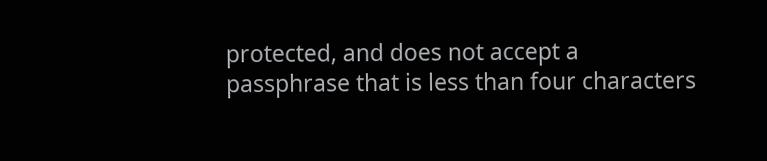protected, and does not accept a passphrase that is less than four characters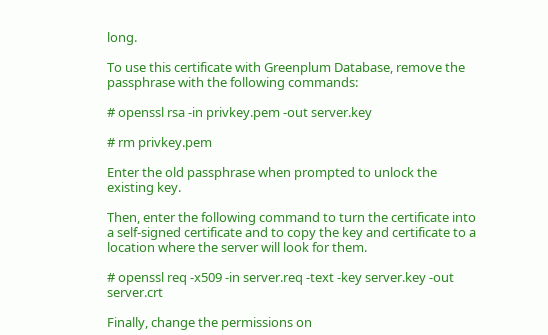long.

To use this certificate with Greenplum Database, remove the passphrase with the following commands:

# openssl rsa -in privkey.pem -out server.key

# rm privkey.pem

Enter the old passphrase when prompted to unlock the existing key.

Then, enter the following command to turn the certificate into a self-signed certificate and to copy the key and certificate to a location where the server will look for them.

# openssl req -x509 -in server.req -text -key server.key -out server.crt

Finally, change the permissions on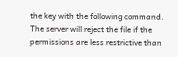the key with the following command. The server will reject the file if the permissions are less restrictive than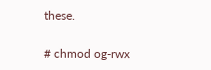these.

# chmod og-rwx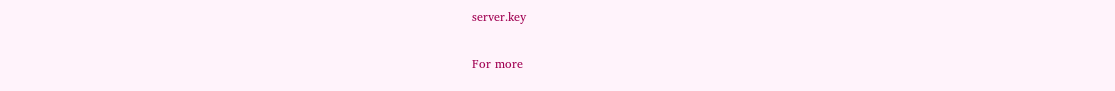server.key

For more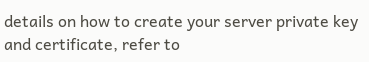details on how to create your server private key and certificate, refer to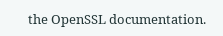the OpenSSL documentation.